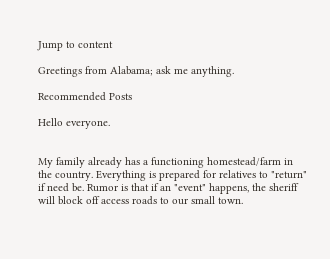Jump to content

Greetings from Alabama; ask me anything.

Recommended Posts

Hello everyone.


My family already has a functioning homestead/farm in the country. Everything is prepared for relatives to "return" if need be. Rumor is that if an "event" happens, the sheriff will block off access roads to our small town.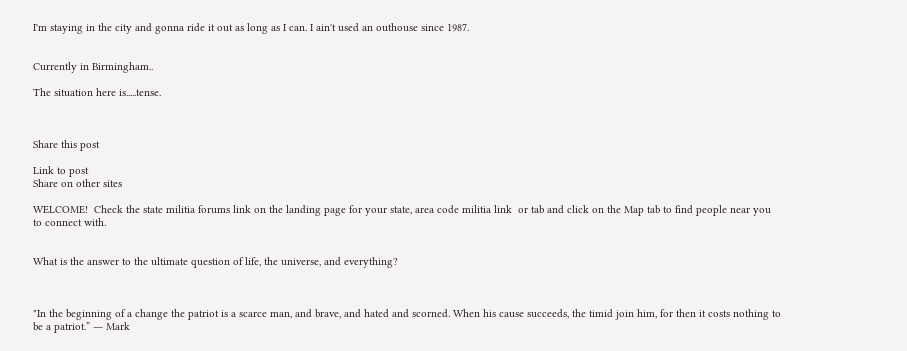I'm staying in the city and gonna ride it out as long as I can. I ain't used an outhouse since 1987.


Currently in Birmingham..

The situation here is.....tense.



Share this post

Link to post
Share on other sites

WELCOME!  Check the state militia forums link on the landing page for your state, area code militia link  or tab and click on the Map tab to find people near you to connect with.


What is the answer to the ultimate question of life, the universe, and everything?



"In the beginning of a change the patriot is a scarce man, and brave, and hated and scorned. When his cause succeeds, the timid join him, for then it costs nothing to be a patriot.” ― Mark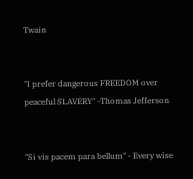Twain


"I prefer dangerous FREEDOM over peaceful SLAVERY" -Thomas Jefferson


"Si vis pacem para bellum" - Every wise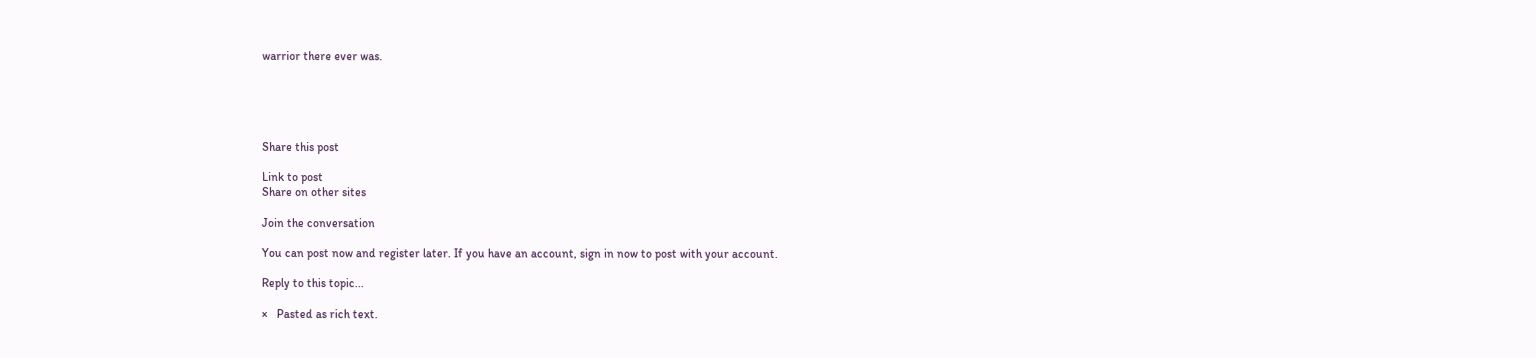warrior there ever was.





Share this post

Link to post
Share on other sites

Join the conversation

You can post now and register later. If you have an account, sign in now to post with your account.

Reply to this topic...

×   Pasted as rich text.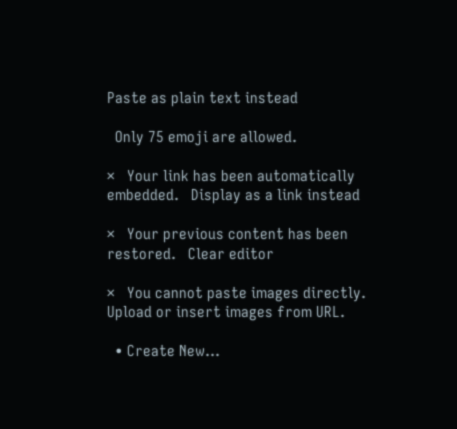Paste as plain text instead

  Only 75 emoji are allowed.

×   Your link has been automatically embedded.   Display as a link instead

×   Your previous content has been restored.   Clear editor

×   You cannot paste images directly. Upload or insert images from URL.

  • Create New...